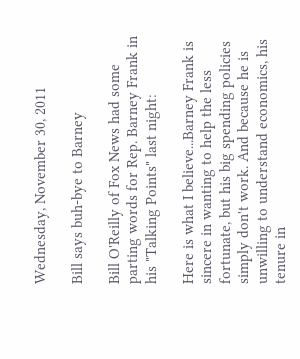Wednesday, November 30, 2011

Bill says buh-bye to Barney

Bill O'Reilly of Fox News had some parting words for Rep. Barney Frank in his "Talking Points" last night:

Here is what I believe...Barney Frank is sincere in wanting to help the less fortunate, but his big spending policies simply don't work. And because he is unwilling to understand economics, his tenure in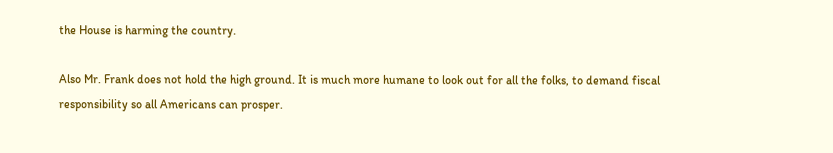the House is harming the country.

Also Mr. Frank does not hold the high ground. It is much more humane to look out for all the folks, to demand fiscal responsibility so all Americans can prosper.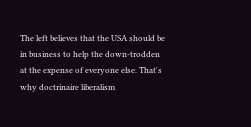The left believes that the USA should be in business to help the down-trodden at the expense of everyone else. That's why doctrinaire liberalism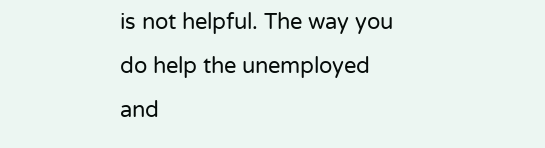is not helpful. The way you do help the unemployed and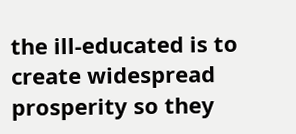the ill-educated is to create widespread prosperity so they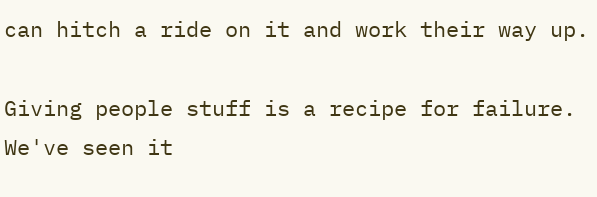can hitch a ride on it and work their way up.

Giving people stuff is a recipe for failure. We've seen it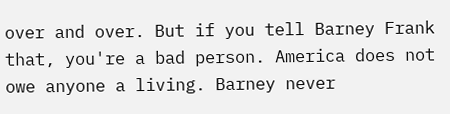over and over. But if you tell Barney Frank that, you're a bad person. America does not owe anyone a living. Barney never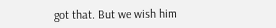got that. But we wish him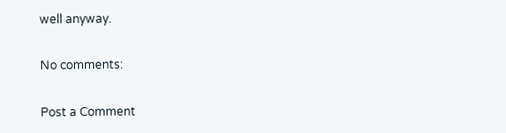well anyway.

No comments:

Post a Comment